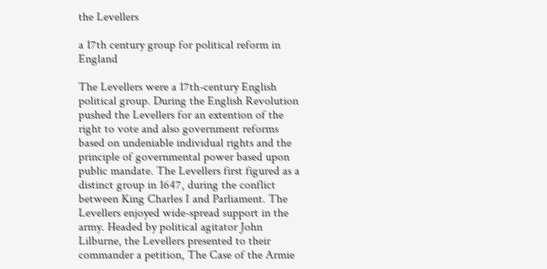the Levellers

a 17th century group for political reform in England

The Levellers were a 17th-century English political group. During the English Revolution pushed the Levellers for an extention of the right to vote and also government reforms based on undeniable individual rights and the principle of governmental power based upon public mandate. The Levellers first figured as a distinct group in 1647, during the conflict between King Charles I and Parliament. The Levellers enjoyed wide-spread support in the army. Headed by political agitator John Lilburne, the Levellers presented to their commander a petition, The Case of the Armie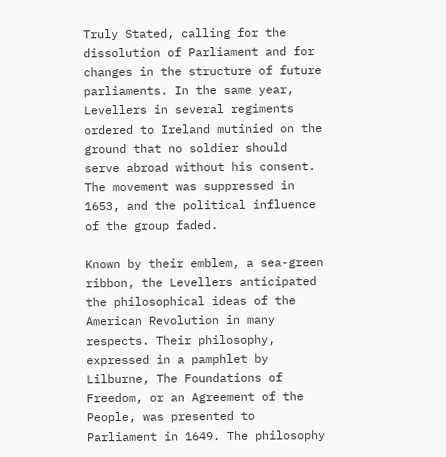Truly Stated, calling for the dissolution of Parliament and for changes in the structure of future parliaments. In the same year, Levellers in several regiments ordered to Ireland mutinied on the ground that no soldier should serve abroad without his consent. The movement was suppressed in 1653, and the political influence of the group faded.

Known by their emblem, a sea-green ribbon, the Levellers anticipated the philosophical ideas of the American Revolution in many respects. Their philosophy, expressed in a pamphlet by Lilburne, The Foundations of Freedom, or an Agreement of the People, was presented to Parliament in 1649. The philosophy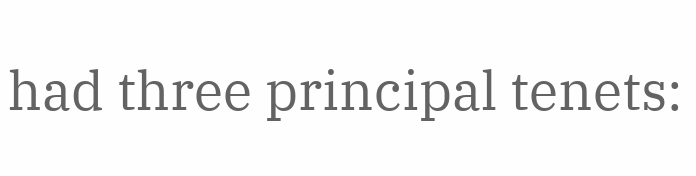had three principal tenets: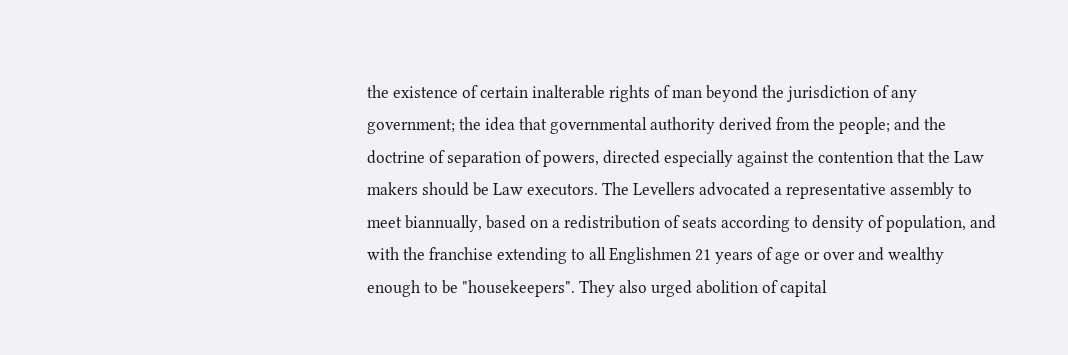the existence of certain inalterable rights of man beyond the jurisdiction of any government; the idea that governmental authority derived from the people; and the doctrine of separation of powers, directed especially against the contention that the Law makers should be Law executors. The Levellers advocated a representative assembly to meet biannually, based on a redistribution of seats according to density of population, and with the franchise extending to all Englishmen 21 years of age or over and wealthy enough to be "housekeepers". They also urged abolition of capital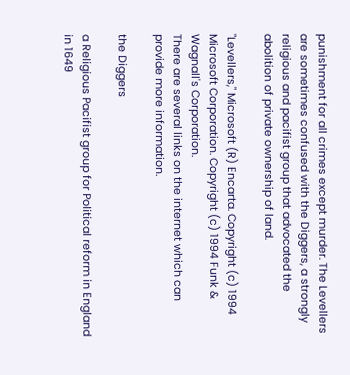punishment for all crimes except murder. The Levellers are sometimes confused with the Diggers, a strongly religious and pacifist group that advocated the abolition of private ownership of land.

"Levellers," Microsoft (R) Encarta. Copyright (c) 1994 Microsoft Corporation. Copyright (c) 1994 Funk & Wagnall's Corporation.
There are several links on the internet which can provide more information.

the Diggers

a Religious Pacifist group for Political reform in England in 1649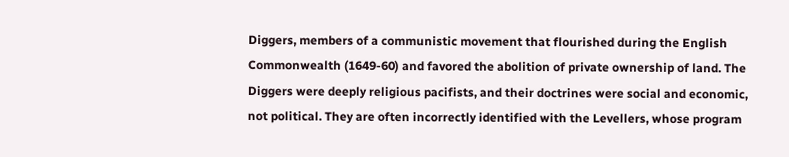Diggers, members of a communistic movement that flourished during the English Commonwealth (1649-60) and favored the abolition of private ownership of land. The Diggers were deeply religious pacifists, and their doctrines were social and economic, not political. They are often incorrectly identified with the Levellers, whose program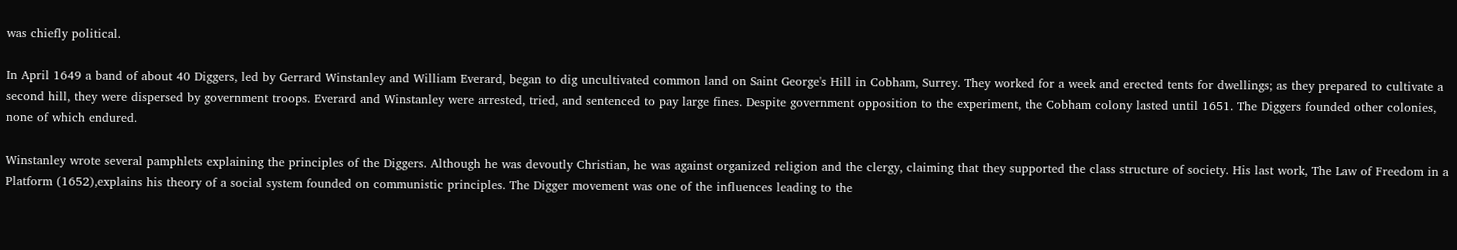was chiefly political.

In April 1649 a band of about 40 Diggers, led by Gerrard Winstanley and William Everard, began to dig uncultivated common land on Saint George's Hill in Cobham, Surrey. They worked for a week and erected tents for dwellings; as they prepared to cultivate a second hill, they were dispersed by government troops. Everard and Winstanley were arrested, tried, and sentenced to pay large fines. Despite government opposition to the experiment, the Cobham colony lasted until 1651. The Diggers founded other colonies, none of which endured.

Winstanley wrote several pamphlets explaining the principles of the Diggers. Although he was devoutly Christian, he was against organized religion and the clergy, claiming that they supported the class structure of society. His last work, The Law of Freedom in a Platform (1652),explains his theory of a social system founded on communistic principles. The Digger movement was one of the influences leading to the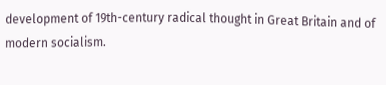development of 19th-century radical thought in Great Britain and of modern socialism.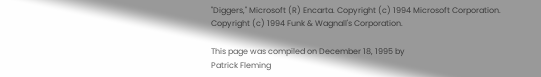"Diggers," Microsoft (R) Encarta. Copyright (c) 1994 Microsoft Corporation. Copyright (c) 1994 Funk & Wagnall's Corporation.

This page was compiled on December 18, 1995 by
Patrick Fleming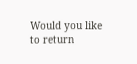Would you like to return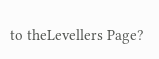to theLevellers Page?